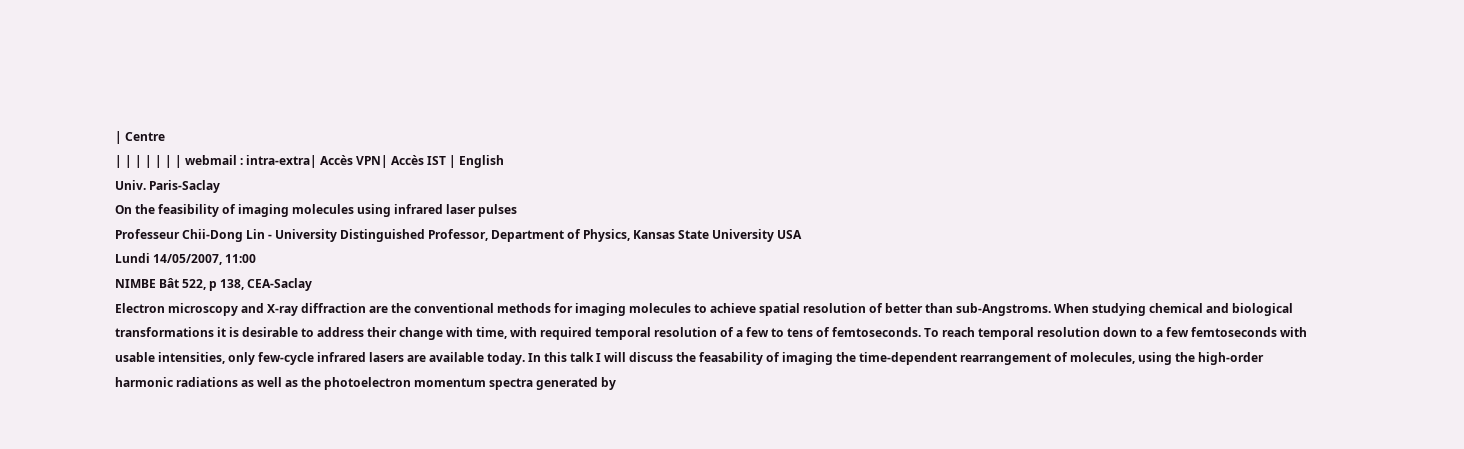| Centre
| | | | | | | webmail : intra-extra| Accès VPN| Accès IST | English
Univ. Paris-Saclay
On the feasibility of imaging molecules using infrared laser pulses
Professeur Chii-Dong Lin - University Distinguished Professor, Department of Physics, Kansas State University USA
Lundi 14/05/2007, 11:00
NIMBE Bât 522, p 138, CEA-Saclay
Electron microscopy and X-ray diffraction are the conventional methods for imaging molecules to achieve spatial resolution of better than sub-Angstroms. When studying chemical and biological transformations it is desirable to address their change with time, with required temporal resolution of a few to tens of femtoseconds. To reach temporal resolution down to a few femtoseconds with usable intensities, only few-cycle infrared lasers are available today. In this talk I will discuss the feasability of imaging the time-dependent rearrangement of molecules, using the high-order harmonic radiations as well as the photoelectron momentum spectra generated by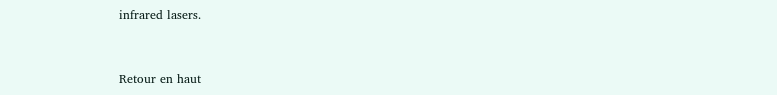infrared lasers.


Retour en haut